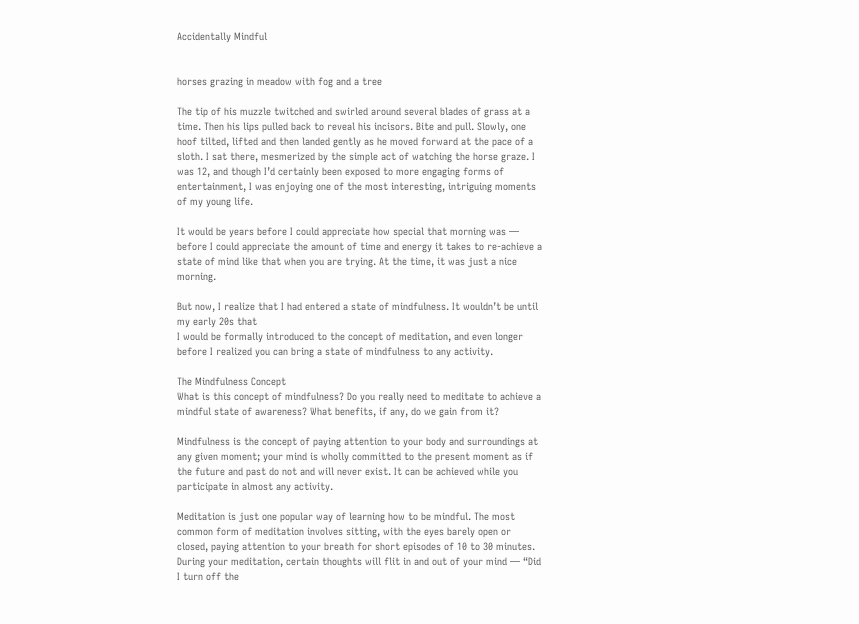Accidentally Mindful


horses grazing in meadow with fog and a tree

The tip of his muzzle twitched and swirled around several blades of grass at a time. Then his lips pulled back to reveal his incisors. Bite and pull. Slowly, one hoof tilted, lifted and then landed gently as he moved forward at the pace of a sloth. I sat there, mesmerized by the simple act of watching the horse graze. I was 12, and though I’d certainly been exposed to more engaging forms of entertainment, I was enjoying one of the most interesting, intriguing moments of my young life.

It would be years before I could appreciate how special that morning was — before I could appreciate the amount of time and energy it takes to re-achieve a state of mind like that when you are trying. At the time, it was just a nice morning.

But now, I realize that I had entered a state of mindfulness. It wouldn’t be until my early 20s that
I would be formally introduced to the concept of meditation, and even longer before I realized you can bring a state of mindfulness to any activity.

The Mindfulness Concept
What is this concept of mindfulness? Do you really need to meditate to achieve a mindful state of awareness? What benefits, if any, do we gain from it?

Mindfulness is the concept of paying attention to your body and surroundings at any given moment; your mind is wholly committed to the present moment as if the future and past do not and will never exist. It can be achieved while you participate in almost any activity.

Meditation is just one popular way of learning how to be mindful. The most common form of meditation involves sitting, with the eyes barely open or closed, paying attention to your breath for short episodes of 10 to 30 minutes. During your meditation, certain thoughts will flit in and out of your mind — “Did I turn off the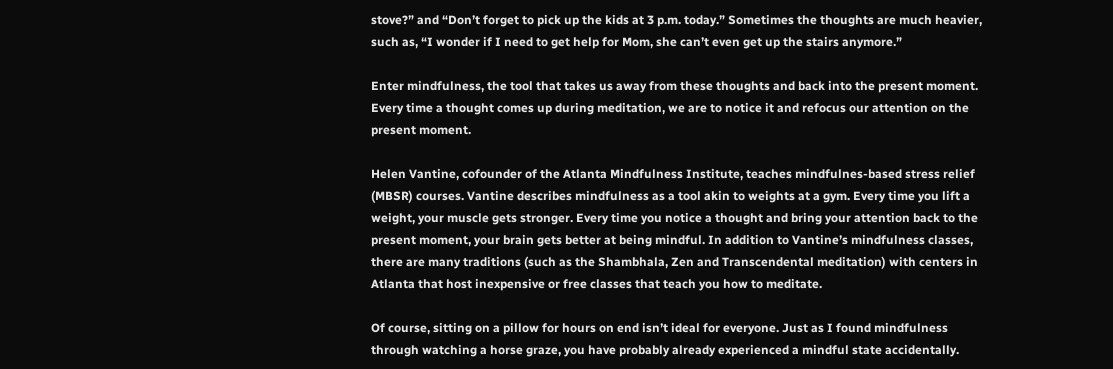stove?” and “Don’t forget to pick up the kids at 3 p.m. today.” Sometimes the thoughts are much heavier, such as, “I wonder if I need to get help for Mom, she can’t even get up the stairs anymore.”

Enter mindfulness, the tool that takes us away from these thoughts and back into the present moment. Every time a thought comes up during meditation, we are to notice it and refocus our attention on the present moment.

Helen Vantine, cofounder of the Atlanta Mindfulness Institute, teaches mindfulnes-based stress relief (MBSR) courses. Vantine describes mindfulness as a tool akin to weights at a gym. Every time you lift a weight, your muscle gets stronger. Every time you notice a thought and bring your attention back to the present moment, your brain gets better at being mindful. In addition to Vantine’s mindfulness classes, there are many traditions (such as the Shambhala, Zen and Transcendental meditation) with centers in Atlanta that host inexpensive or free classes that teach you how to meditate.

Of course, sitting on a pillow for hours on end isn’t ideal for everyone. Just as I found mindfulness through watching a horse graze, you have probably already experienced a mindful state accidentally.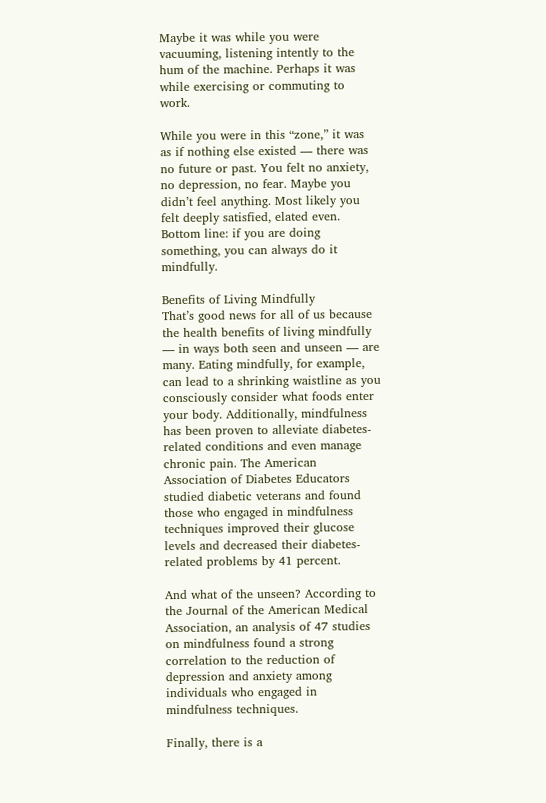Maybe it was while you were vacuuming, listening intently to the hum of the machine. Perhaps it was while exercising or commuting to work.

While you were in this “zone,” it was as if nothing else existed — there was no future or past. You felt no anxiety, no depression, no fear. Maybe you didn’t feel anything. Most likely you felt deeply satisfied, elated even. Bottom line: if you are doing something, you can always do it mindfully.

Benefits of Living Mindfully
That’s good news for all of us because the health benefits of living mindfully — in ways both seen and unseen — are many. Eating mindfully, for example, can lead to a shrinking waistline as you consciously consider what foods enter your body. Additionally, mindfulness has been proven to alleviate diabetes-related conditions and even manage chronic pain. The American Association of Diabetes Educators studied diabetic veterans and found those who engaged in mindfulness techniques improved their glucose levels and decreased their diabetes-related problems by 41 percent.

And what of the unseen? According to the Journal of the American Medical Association, an analysis of 47 studies on mindfulness found a strong correlation to the reduction of depression and anxiety among individuals who engaged in mindfulness techniques.

Finally, there is a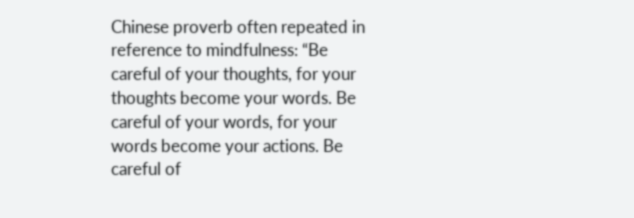Chinese proverb often repeated in reference to mindfulness: “Be careful of your thoughts, for your thoughts become your words. Be careful of your words, for your words become your actions. Be careful of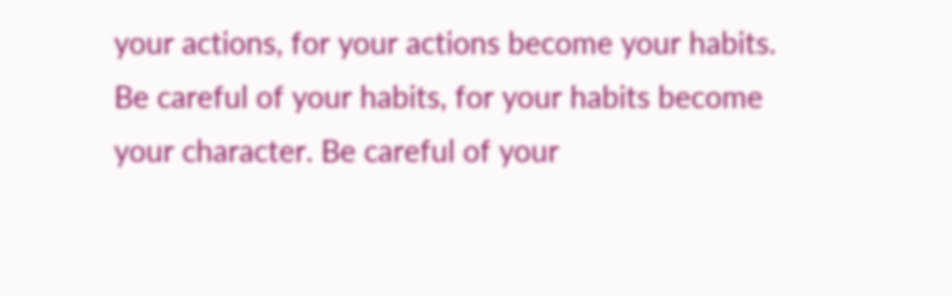your actions, for your actions become your habits. Be careful of your habits, for your habits become your character. Be careful of your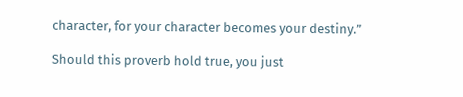character, for your character becomes your destiny.”

Should this proverb hold true, you just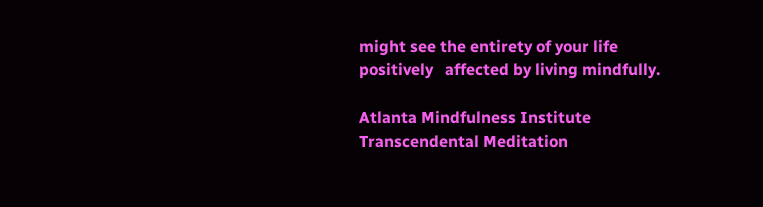might see the entirety of your life positively   affected by living mindfully.

Atlanta Mindfulness Institute
Transcendental Meditation